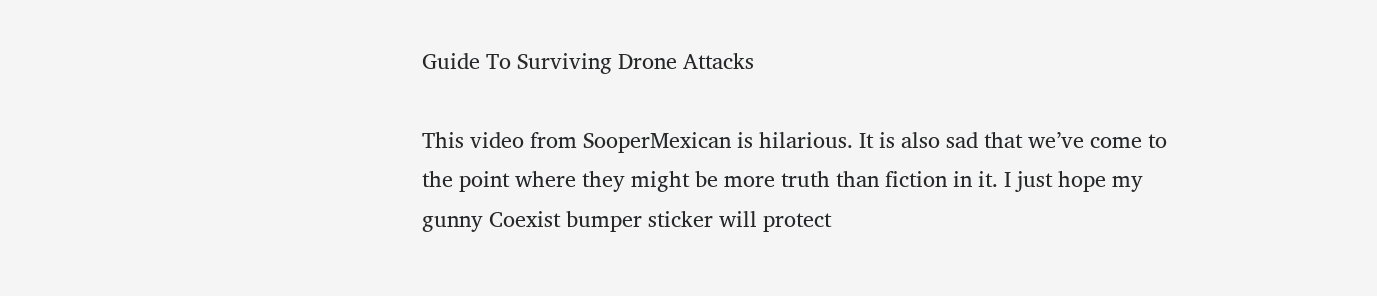Guide To Surviving Drone Attacks

This video from SooperMexican is hilarious. It is also sad that we’ve come to the point where they might be more truth than fiction in it. I just hope my gunny Coexist bumper sticker will protect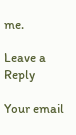me.

Leave a Reply

Your email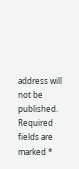address will not be published. Required fields are marked *